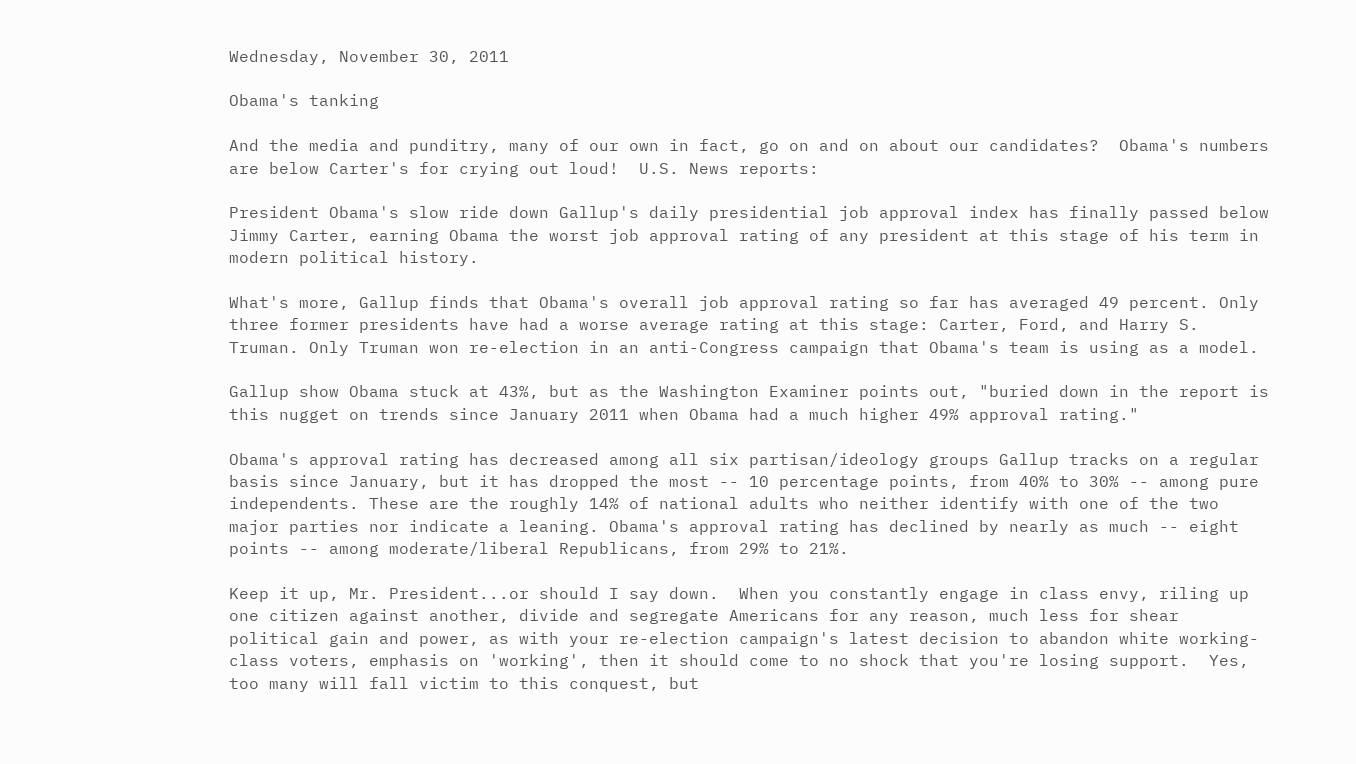Wednesday, November 30, 2011

Obama's tanking

And the media and punditry, many of our own in fact, go on and on about our candidates?  Obama's numbers are below Carter's for crying out loud!  U.S. News reports:

President Obama's slow ride down Gallup's daily presidential job approval index has finally passed below Jimmy Carter, earning Obama the worst job approval rating of any president at this stage of his term in modern political history.

What's more, Gallup finds that Obama's overall job approval rating so far has averaged 49 percent. Only three former presidents have had a worse average rating at this stage: Carter, Ford, and Harry S. Truman. Only Truman won re-election in an anti-Congress campaign that Obama's team is using as a model.

Gallup show Obama stuck at 43%, but as the Washington Examiner points out, "buried down in the report is this nugget on trends since January 2011 when Obama had a much higher 49% approval rating."

Obama's approval rating has decreased among all six partisan/ideology groups Gallup tracks on a regular basis since January, but it has dropped the most -- 10 percentage points, from 40% to 30% -- among pure independents. These are the roughly 14% of national adults who neither identify with one of the two major parties nor indicate a leaning. Obama's approval rating has declined by nearly as much -- eight points -- among moderate/liberal Republicans, from 29% to 21%.

Keep it up, Mr. President...or should I say down.  When you constantly engage in class envy, riling up one citizen against another, divide and segregate Americans for any reason, much less for shear political gain and power, as with your re-election campaign's latest decision to abandon white working-class voters, emphasis on 'working', then it should come to no shock that you're losing support.  Yes, too many will fall victim to this conquest, but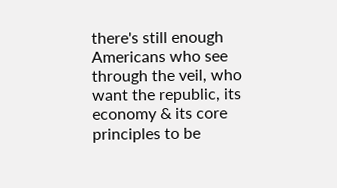there's still enough Americans who see through the veil, who want the republic, its economy & its core principles to be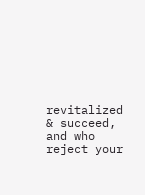revitalized & succeed, and who reject your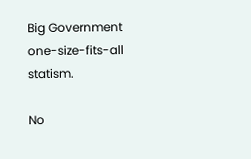Big Government one-size-fits-all statism.

No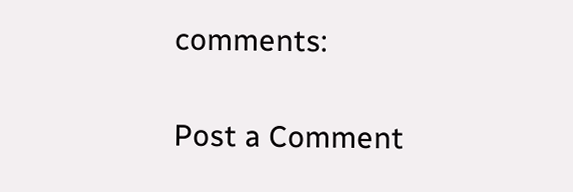comments:

Post a Comment